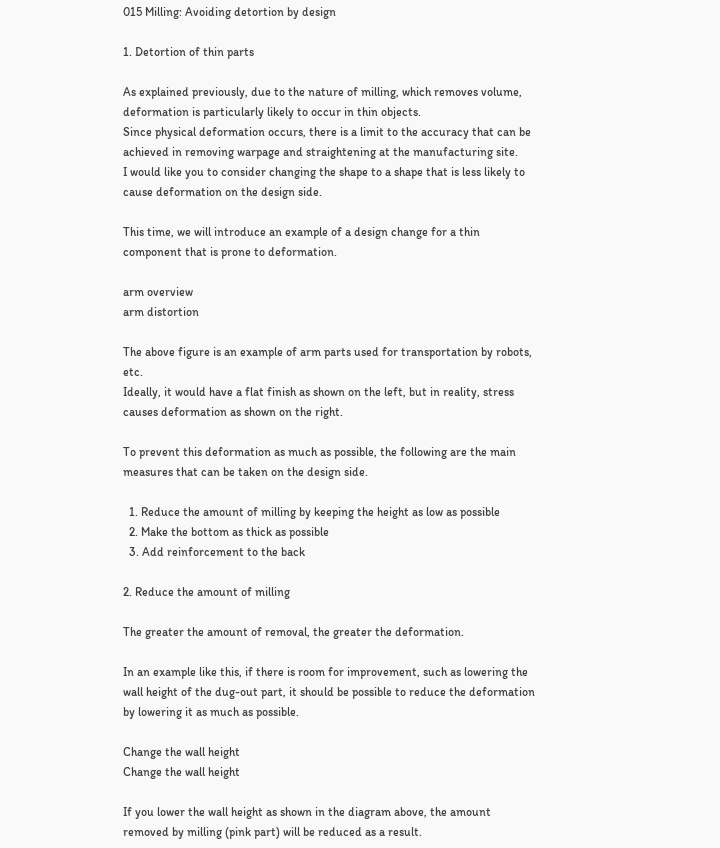015 Milling: Avoiding detortion by design

1. Detortion of thin parts

As explained previously, due to the nature of milling, which removes volume, deformation is particularly likely to occur in thin objects.
Since physical deformation occurs, there is a limit to the accuracy that can be achieved in removing warpage and straightening at the manufacturing site.
I would like you to consider changing the shape to a shape that is less likely to cause deformation on the design side.

This time, we will introduce an example of a design change for a thin component that is prone to deformation.

arm overview
arm distortion

The above figure is an example of arm parts used for transportation by robots, etc.
Ideally, it would have a flat finish as shown on the left, but in reality, stress causes deformation as shown on the right.

To prevent this deformation as much as possible, the following are the main measures that can be taken on the design side.

  1. Reduce the amount of milling by keeping the height as low as possible
  2. Make the bottom as thick as possible
  3. Add reinforcement to the back

2. Reduce the amount of milling

The greater the amount of removal, the greater the deformation.

In an example like this, if there is room for improvement, such as lowering the wall height of the dug-out part, it should be possible to reduce the deformation by lowering it as much as possible.

Change the wall height
Change the wall height

If you lower the wall height as shown in the diagram above, the amount removed by milling (pink part) will be reduced as a result.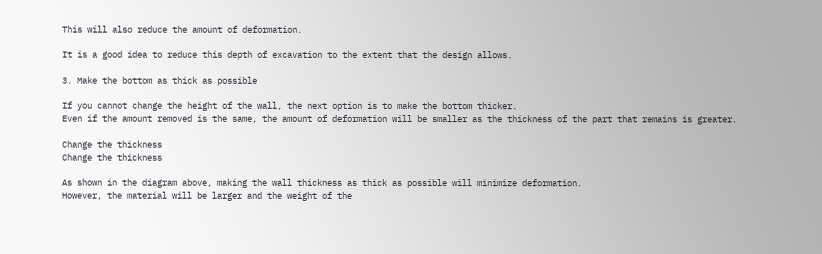This will also reduce the amount of deformation.

It is a good idea to reduce this depth of excavation to the extent that the design allows.

3. Make the bottom as thick as possible

If you cannot change the height of the wall, the next option is to make the bottom thicker.
Even if the amount removed is the same, the amount of deformation will be smaller as the thickness of the part that remains is greater.

Change the thickness
Change the thickness

As shown in the diagram above, making the wall thickness as thick as possible will minimize deformation.
However, the material will be larger and the weight of the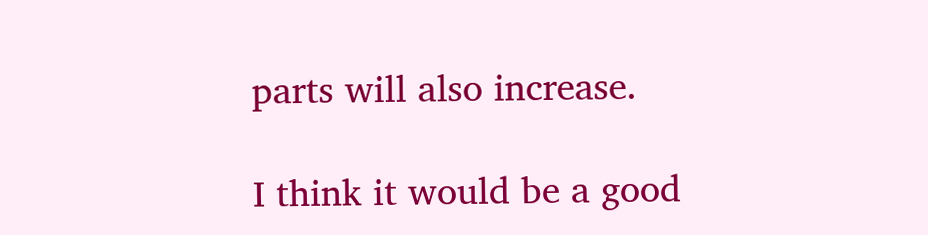parts will also increase.

I think it would be a good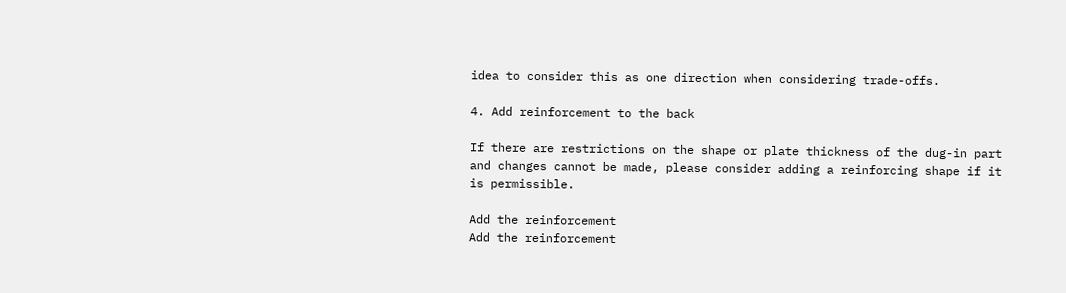idea to consider this as one direction when considering trade-offs.

4. Add reinforcement to the back

If there are restrictions on the shape or plate thickness of the dug-in part and changes cannot be made, please consider adding a reinforcing shape if it is permissible.

Add the reinforcement
Add the reinforcement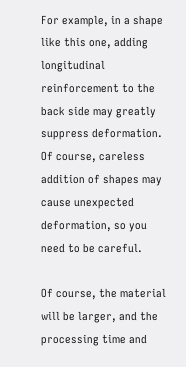For example, in a shape like this one, adding longitudinal reinforcement to the back side may greatly suppress deformation.
Of course, careless addition of shapes may cause unexpected deformation, so you need to be careful.

Of course, the material will be larger, and the processing time and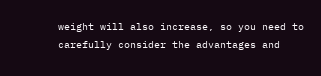weight will also increase, so you need to carefully consider the advantages and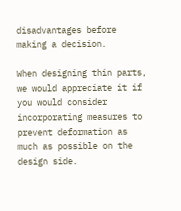disadvantages before making a decision.

When designing thin parts, we would appreciate it if you would consider incorporating measures to prevent deformation as much as possible on the design side.